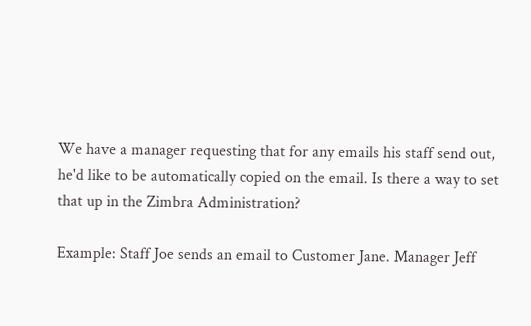We have a manager requesting that for any emails his staff send out, he'd like to be automatically copied on the email. Is there a way to set that up in the Zimbra Administration?

Example: Staff Joe sends an email to Customer Jane. Manager Jeff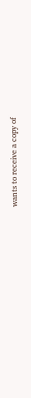wants to receive a copy of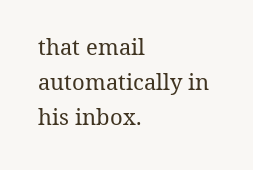that email automatically in his inbox.